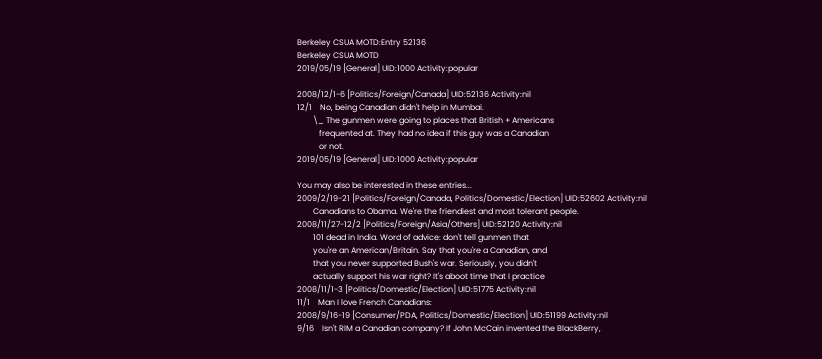Berkeley CSUA MOTD:Entry 52136
Berkeley CSUA MOTD
2019/05/19 [General] UID:1000 Activity:popular

2008/12/1-6 [Politics/Foreign/Canada] UID:52136 Activity:nil
12/1    No, being Canadian didn't help in Mumbai.
        \_ The gunmen were going to places that British + Americans
           frequented at. They had no idea if this guy was a Canadian
           or not.
2019/05/19 [General] UID:1000 Activity:popular

You may also be interested in these entries...
2009/2/19-21 [Politics/Foreign/Canada, Politics/Domestic/Election] UID:52602 Activity:nil
        Canadians to Obama. We're the friendiest and most tolerant people.
2008/11/27-12/2 [Politics/Foreign/Asia/Others] UID:52120 Activity:nil
        101 dead in India. Word of advice: don't tell gunmen that
        you're an American/Britain. Say that you're a Canadian, and
        that you never supported Bush's war. Seriously, you didn't
        actually support his war right? It's aboot time that I practice
2008/11/1-3 [Politics/Domestic/Election] UID:51775 Activity:nil
11/1    Man I love French Canadians:
2008/9/16-19 [Consumer/PDA, Politics/Domestic/Election] UID:51199 Activity:nil
9/16    Isn't RIM a Canadian company? If John McCain invented the BlackBerry,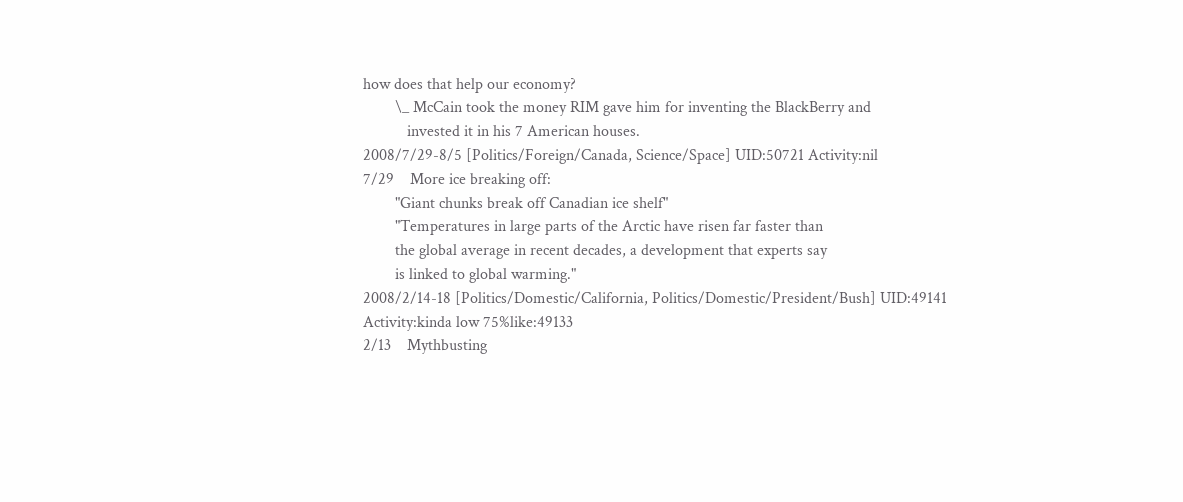how does that help our economy?
        \_ McCain took the money RIM gave him for inventing the BlackBerry and
           invested it in his 7 American houses.
2008/7/29-8/5 [Politics/Foreign/Canada, Science/Space] UID:50721 Activity:nil
7/29    More ice breaking off:
        "Giant chunks break off Canadian ice shelf"
        "Temperatures in large parts of the Arctic have risen far faster than
        the global average in recent decades, a development that experts say
        is linked to global warming."
2008/2/14-18 [Politics/Domestic/California, Politics/Domestic/President/Bush] UID:49141 Activity:kinda low 75%like:49133
2/13    Mythbusting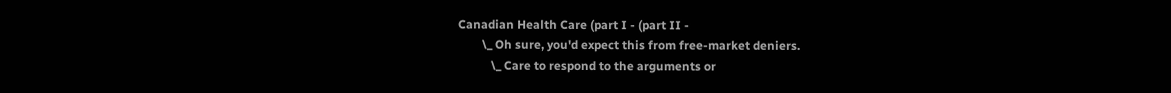Canadian Health Care (part I - (part II -
        \_ Oh sure, you'd expect this from free-market deniers.
           \_ Care to respond to the arguments or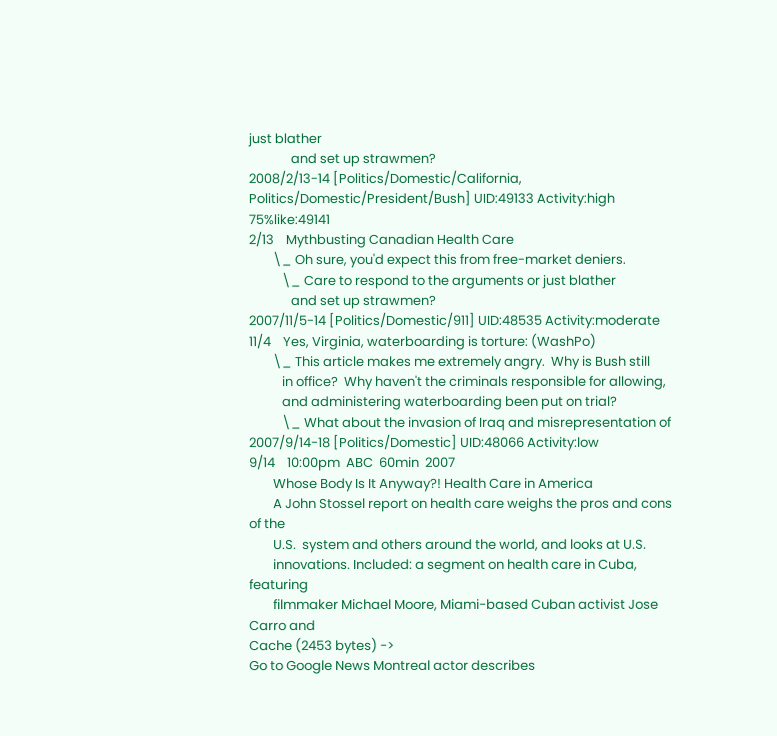just blather
              and set up strawmen?
2008/2/13-14 [Politics/Domestic/California, Politics/Domestic/President/Bush] UID:49133 Activity:high 75%like:49141
2/13    Mythbusting Canadian Health Care
        \_ Oh sure, you'd expect this from free-market deniers.
           \_ Care to respond to the arguments or just blather
              and set up strawmen?
2007/11/5-14 [Politics/Domestic/911] UID:48535 Activity:moderate
11/4    Yes, Virginia, waterboarding is torture: (WashPo)
        \_ This article makes me extremely angry.  Why is Bush still
           in office?  Why haven't the criminals responsible for allowing,
           and administering waterboarding been put on trial?
           \_ What about the invasion of Iraq and misrepresentation of
2007/9/14-18 [Politics/Domestic] UID:48066 Activity:low
9/14    10:00pm  ABC  60min  2007
        Whose Body Is It Anyway?! Health Care in America
        A John Stossel report on health care weighs the pros and cons of the
        U.S.  system and others around the world, and looks at U.S.
        innovations. Included: a segment on health care in Cuba, featuring
        filmmaker Michael Moore, Miami-based Cuban activist Jose Carro and
Cache (2453 bytes) ->
Go to Google News Montreal actor describes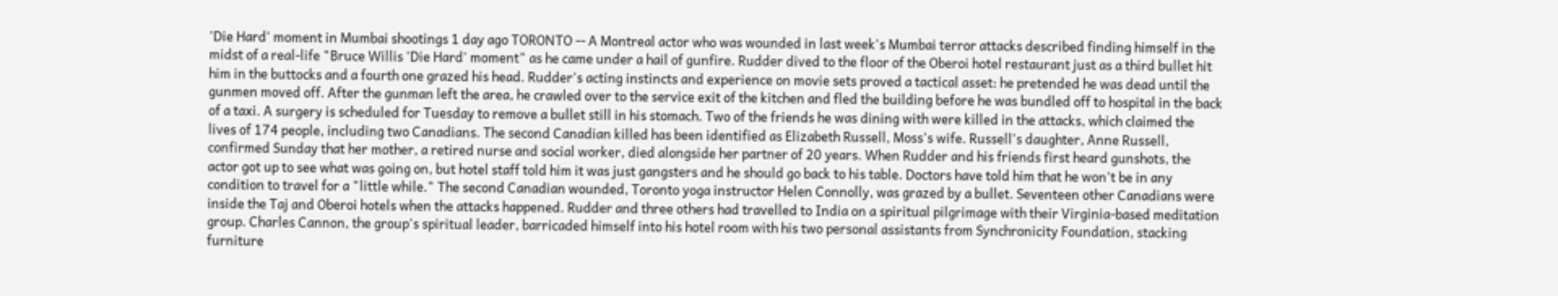'Die Hard' moment in Mumbai shootings 1 day ago TORONTO -- A Montreal actor who was wounded in last week's Mumbai terror attacks described finding himself in the midst of a real-life "Bruce Willis 'Die Hard' moment" as he came under a hail of gunfire. Rudder dived to the floor of the Oberoi hotel restaurant just as a third bullet hit him in the buttocks and a fourth one grazed his head. Rudder's acting instincts and experience on movie sets proved a tactical asset: he pretended he was dead until the gunmen moved off. After the gunman left the area, he crawled over to the service exit of the kitchen and fled the building before he was bundled off to hospital in the back of a taxi. A surgery is scheduled for Tuesday to remove a bullet still in his stomach. Two of the friends he was dining with were killed in the attacks, which claimed the lives of 174 people, including two Canadians. The second Canadian killed has been identified as Elizabeth Russell, Moss's wife. Russell's daughter, Anne Russell, confirmed Sunday that her mother, a retired nurse and social worker, died alongside her partner of 20 years. When Rudder and his friends first heard gunshots, the actor got up to see what was going on, but hotel staff told him it was just gangsters and he should go back to his table. Doctors have told him that he won't be in any condition to travel for a "little while." The second Canadian wounded, Toronto yoga instructor Helen Connolly, was grazed by a bullet. Seventeen other Canadians were inside the Taj and Oberoi hotels when the attacks happened. Rudder and three others had travelled to India on a spiritual pilgrimage with their Virginia-based meditation group. Charles Cannon, the group's spiritual leader, barricaded himself into his hotel room with his two personal assistants from Synchronicity Foundation, stacking furniture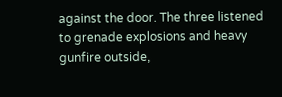against the door. The three listened to grenade explosions and heavy gunfire outside,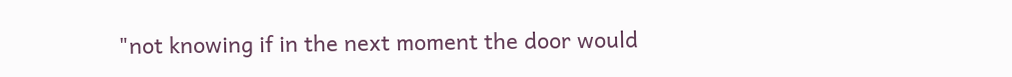"not knowing if in the next moment the door would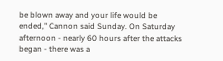be blown away and your life would be ended," Cannon said Sunday. On Saturday afternoon - nearly 60 hours after the attacks began - there was a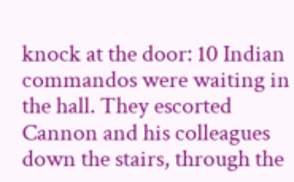knock at the door: 10 Indian commandos were waiting in the hall. They escorted Cannon and his colleagues down the stairs, through the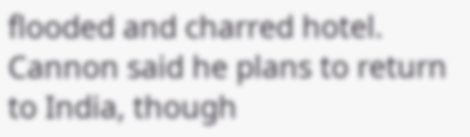flooded and charred hotel. Cannon said he plans to return to India, though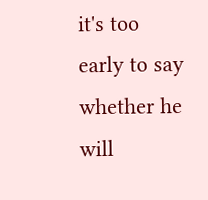it's too early to say whether he will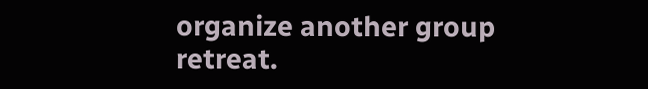organize another group retreat.